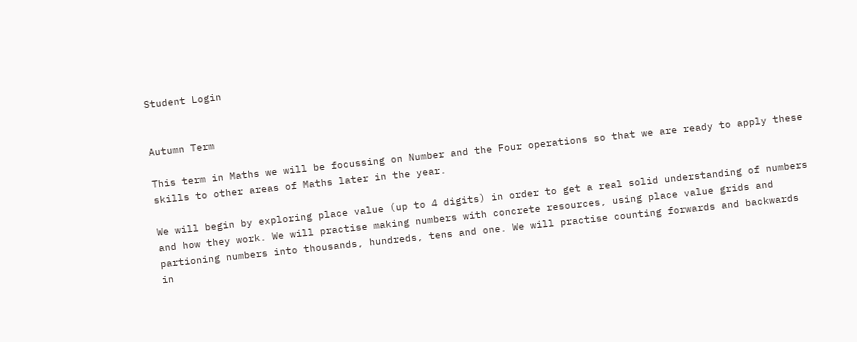Student Login


Autumn Term

This term in Maths we will be focussing on Number and the Four operations so that we are ready to apply these skills to other areas of Maths later in the year.

We will begin by exploring place value (up to 4 digits) in order to get a real solid understanding of numbers and how they work. We will practise making numbers with concrete resources, using place value grids and partioning numbers into thousands, hundreds, tens and one. We will practise counting forwards and backwards in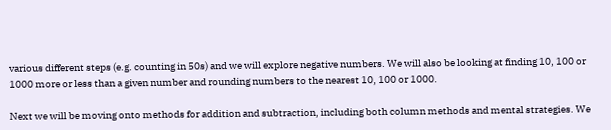various different steps (e.g. counting in 50s) and we will explore negative numbers. We will also be looking at finding 10, 100 or 1000 more or less than a given number and rounding numbers to the nearest 10, 100 or 1000.

Next we will be moving onto methods for addition and subtraction, including both column methods and mental strategies. We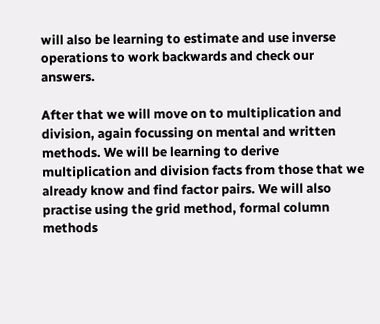will also be learning to estimate and use inverse operations to work backwards and check our answers.

After that we will move on to multiplication and division, again focussing on mental and written methods. We will be learning to derive multiplication and division facts from those that we already know and find factor pairs. We will also practise using the grid method, formal column methods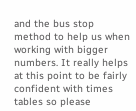and the bus stop method to help us when working with bigger numbers. It really helps at this point to be fairly confident with times tables so please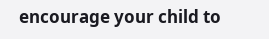encourage your child to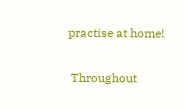practise at home!

 Throughout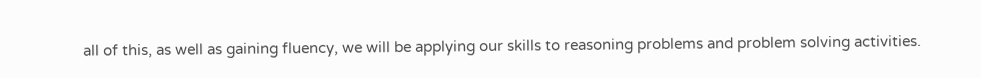all of this, as well as gaining fluency, we will be applying our skills to reasoning problems and problem solving activities.